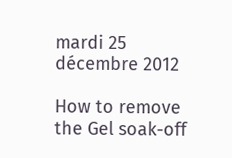mardi 25 décembre 2012

How to remove the Gel soak-off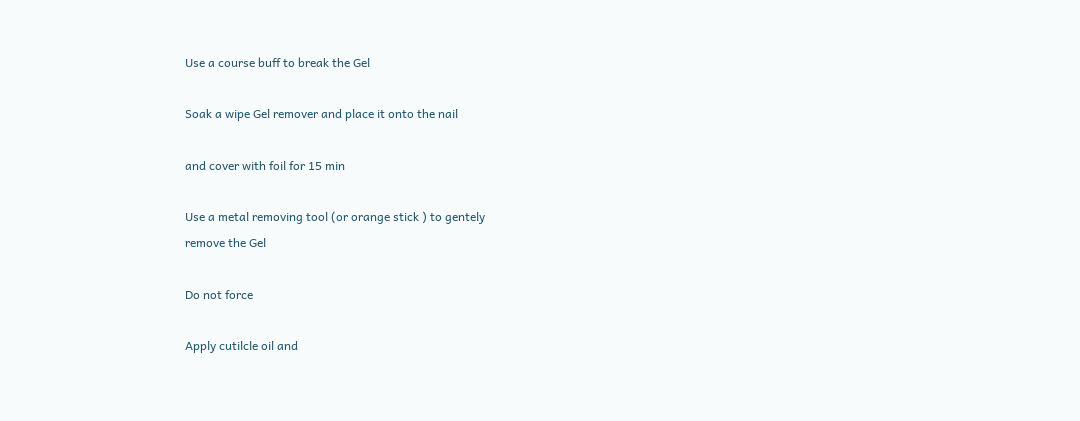Use a course buff to break the Gel

Soak a wipe Gel remover and place it onto the nail

and cover with foil for 15 min

Use a metal removing tool (or orange stick ) to gentely
remove the Gel

Do not force

Apply cutilcle oil and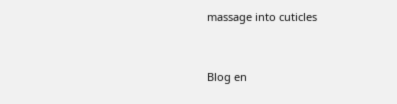massage into cuticles



Blog en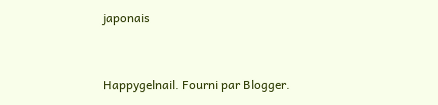japonais


Happygelnail. Fourni par Blogger.